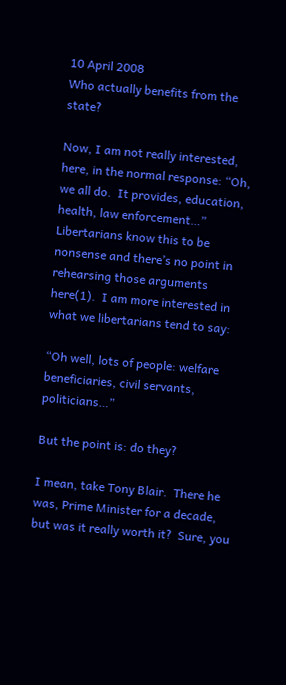10 April 2008
Who actually benefits from the state?

Now, I am not really interested, here, in the normal response: “Oh, we all do.  It provides, education, health, law enforcement…”  Libertarians know this to be nonsense and there’s no point in rehearsing those arguments here(1).  I am more interested in what we libertarians tend to say:

“Oh well, lots of people: welfare beneficiaries, civil servants, politicians…”

But the point is: do they?

I mean, take Tony Blair.  There he was, Prime Minister for a decade, but was it really worth it?  Sure, you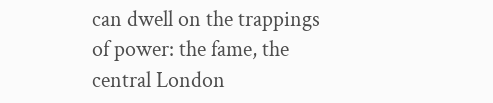can dwell on the trappings of power: the fame, the central London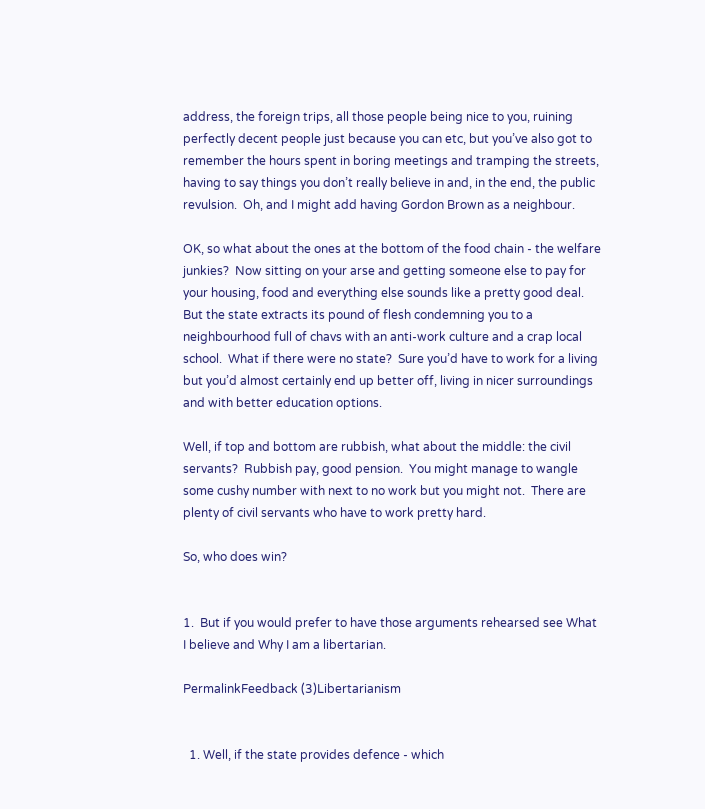address, the foreign trips, all those people being nice to you, ruining perfectly decent people just because you can etc, but you’ve also got to remember the hours spent in boring meetings and tramping the streets, having to say things you don’t really believe in and, in the end, the public revulsion.  Oh, and I might add having Gordon Brown as a neighbour.

OK, so what about the ones at the bottom of the food chain - the welfare junkies?  Now sitting on your arse and getting someone else to pay for your housing, food and everything else sounds like a pretty good deal.  But the state extracts its pound of flesh condemning you to a neighbourhood full of chavs with an anti-work culture and a crap local school.  What if there were no state?  Sure you’d have to work for a living but you’d almost certainly end up better off, living in nicer surroundings and with better education options.

Well, if top and bottom are rubbish, what about the middle: the civil servants?  Rubbish pay, good pension.  You might manage to wangle some cushy number with next to no work but you might not.  There are plenty of civil servants who have to work pretty hard.

So, who does win?


1.  But if you would prefer to have those arguments rehearsed see What I believe and Why I am a libertarian.

PermalinkFeedback (3)Libertarianism


  1. Well, if the state provides defence - which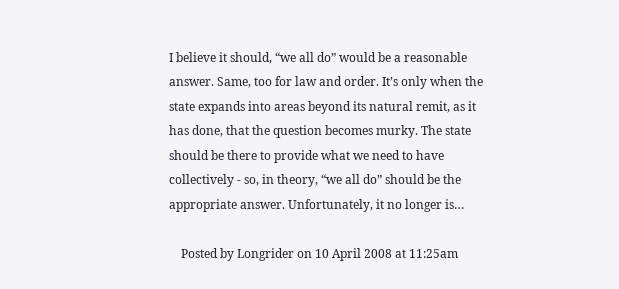I believe it should, “we all do” would be a reasonable answer. Same, too for law and order. It’s only when the state expands into areas beyond its natural remit, as it has done, that the question becomes murky. The state should be there to provide what we need to have collectively - so, in theory, “we all do” should be the appropriate answer. Unfortunately, it no longer is…

    Posted by Longrider on 10 April 2008 at 11:25am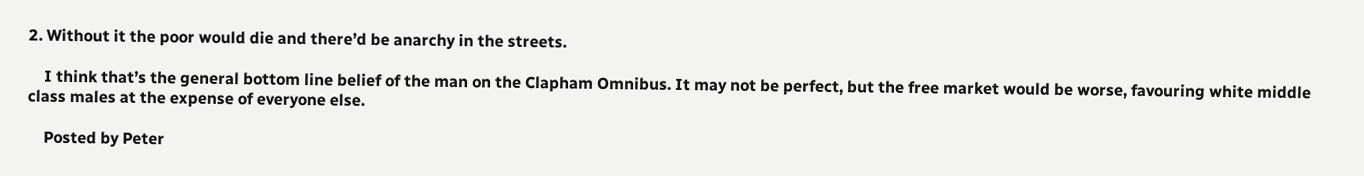2. Without it the poor would die and there’d be anarchy in the streets.

    I think that’s the general bottom line belief of the man on the Clapham Omnibus. It may not be perfect, but the free market would be worse, favouring white middle class males at the expense of everyone else.

    Posted by Peter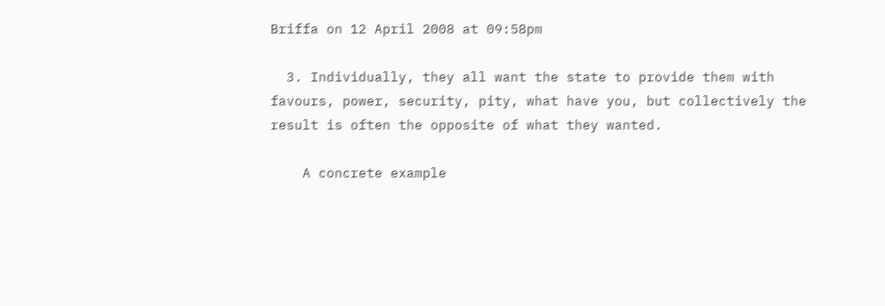Briffa on 12 April 2008 at 09:58pm

  3. Individually, they all want the state to provide them with favours, power, security, pity, what have you, but collectively the result is often the opposite of what they wanted.

    A concrete example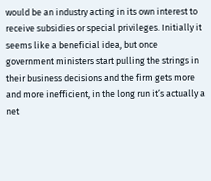would be an industry acting in its own interest to receive subsidies or special privileges. Initially it seems like a beneficial idea, but once government ministers start pulling the strings in their business decisions and the firm gets more and more inefficient, in the long run it’s actually a net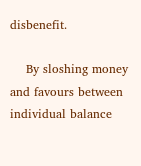disbenefit.

    By sloshing money and favours between individual balance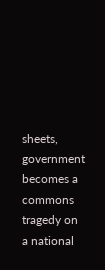sheets, government becomes a commons tragedy on a national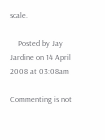scale.

    Posted by Jay Jardine on 14 April 2008 at 03:08am

Commenting is not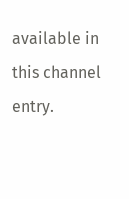available in this channel entry.